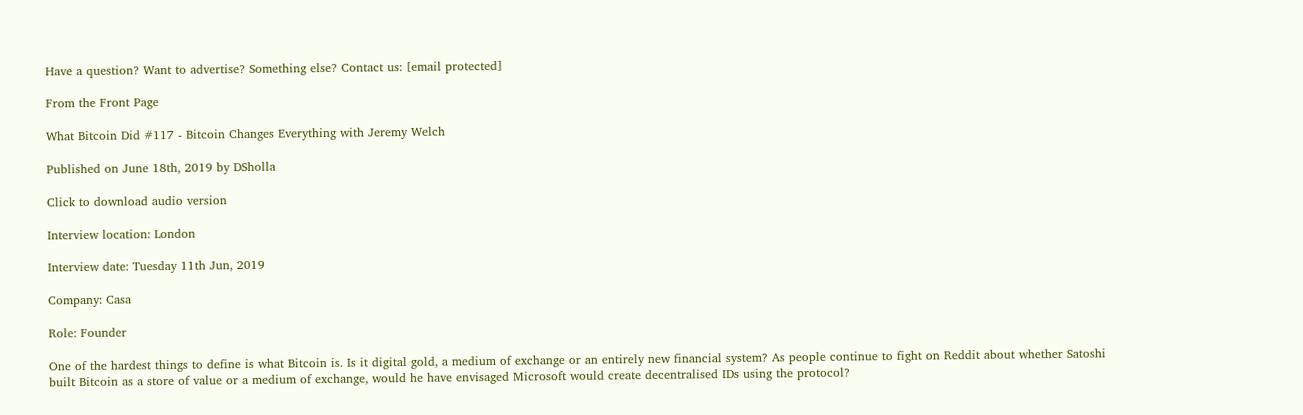Have a question? Want to advertise? Something else? Contact us: [email protected]

From the Front Page

What Bitcoin Did #117 - Bitcoin Changes Everything with Jeremy Welch

Published on June 18th, 2019 by DSholla

Click to download audio version

Interview location: London

Interview date: Tuesday 11th Jun, 2019

Company: Casa

Role: Founder

One of the hardest things to define is what Bitcoin is. Is it digital gold, a medium of exchange or an entirely new financial system? As people continue to fight on Reddit about whether Satoshi built Bitcoin as a store of value or a medium of exchange, would he have envisaged Microsoft would create decentralised IDs using the protocol?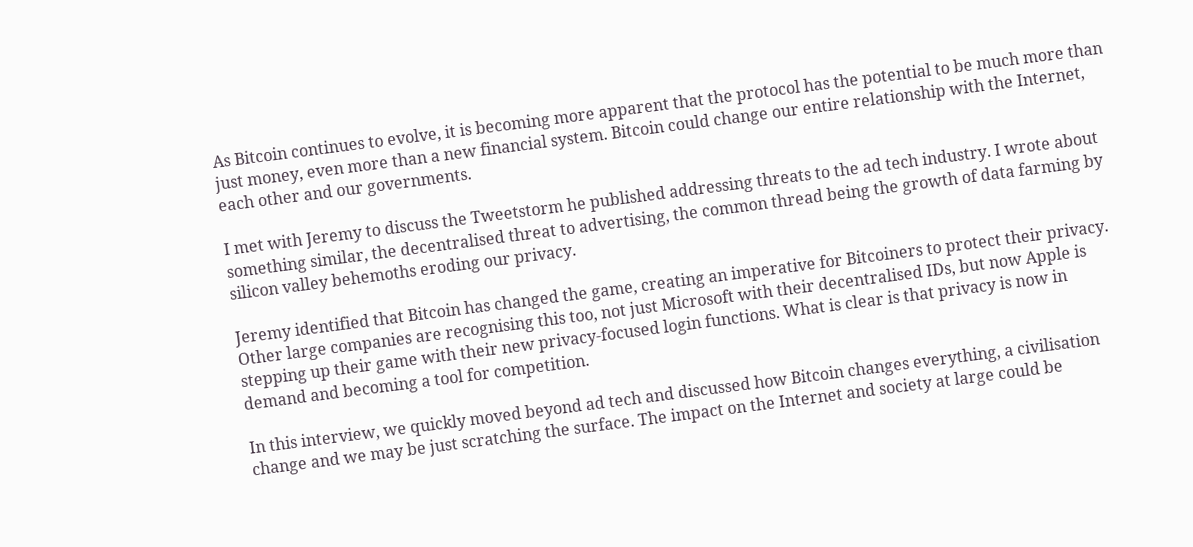As Bitcoin continues to evolve, it is becoming more apparent that the protocol has the potential to be much more than just money, even more than a new financial system. Bitcoin could change our entire relationship with the Internet, each other and our governments.

I met with Jeremy to discuss the Tweetstorm he published addressing threats to the ad tech industry. I wrote about something similar, the decentralised threat to advertising, the common thread being the growth of data farming by silicon valley behemoths eroding our privacy.

Jeremy identified that Bitcoin has changed the game, creating an imperative for Bitcoiners to protect their privacy. Other large companies are recognising this too, not just Microsoft with their decentralised IDs, but now Apple is stepping up their game with their new privacy-focused login functions. What is clear is that privacy is now in demand and becoming a tool for competition.

In this interview, we quickly moved beyond ad tech and discussed how Bitcoin changes everything, a civilisation change and we may be just scratching the surface. The impact on the Internet and society at large could be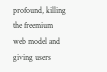profound, killing the freemium web model and giving users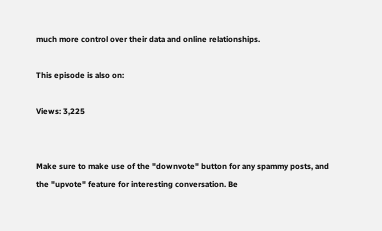much more control over their data and online relationships.

This episode is also on:

Views: 3,225


Make sure to make use of the "downvote" button for any spammy posts, and the "upvote" feature for interesting conversation. Be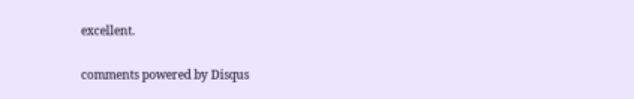excellent.

comments powered by Disqus